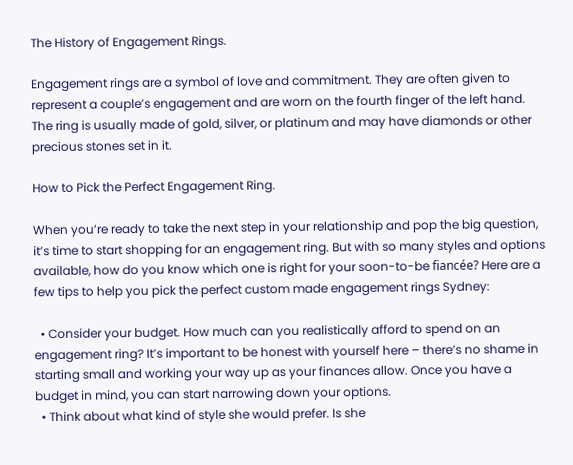The History of Engagement Rings.

Engagement rings are a symbol of love and commitment. They are often given to represent a couple’s engagement and are worn on the fourth finger of the left hand. The ring is usually made of gold, silver, or platinum and may have diamonds or other precious stones set in it.

How to Pick the Perfect Engagement Ring.

When you’re ready to take the next step in your relationship and pop the big question, it’s time to start shopping for an engagement ring. But with so many styles and options available, how do you know which one is right for your soon-to-be fiancée? Here are a few tips to help you pick the perfect custom made engagement rings Sydney:

  • Consider your budget. How much can you realistically afford to spend on an engagement ring? It’s important to be honest with yourself here – there’s no shame in starting small and working your way up as your finances allow. Once you have a budget in mind, you can start narrowing down your options.
  • Think about what kind of style she would prefer. Is she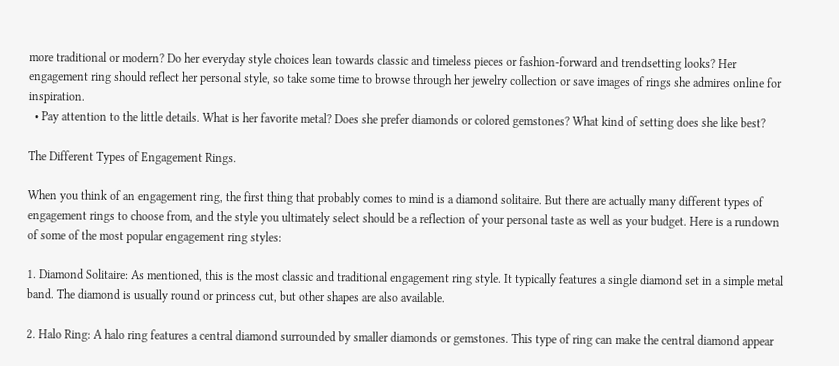more traditional or modern? Do her everyday style choices lean towards classic and timeless pieces or fashion-forward and trendsetting looks? Her engagement ring should reflect her personal style, so take some time to browse through her jewelry collection or save images of rings she admires online for inspiration.
  • Pay attention to the little details. What is her favorite metal? Does she prefer diamonds or colored gemstones? What kind of setting does she like best?

The Different Types of Engagement Rings.

When you think of an engagement ring, the first thing that probably comes to mind is a diamond solitaire. But there are actually many different types of engagement rings to choose from, and the style you ultimately select should be a reflection of your personal taste as well as your budget. Here is a rundown of some of the most popular engagement ring styles:

1. Diamond Solitaire: As mentioned, this is the most classic and traditional engagement ring style. It typically features a single diamond set in a simple metal band. The diamond is usually round or princess cut, but other shapes are also available.

2. Halo Ring: A halo ring features a central diamond surrounded by smaller diamonds or gemstones. This type of ring can make the central diamond appear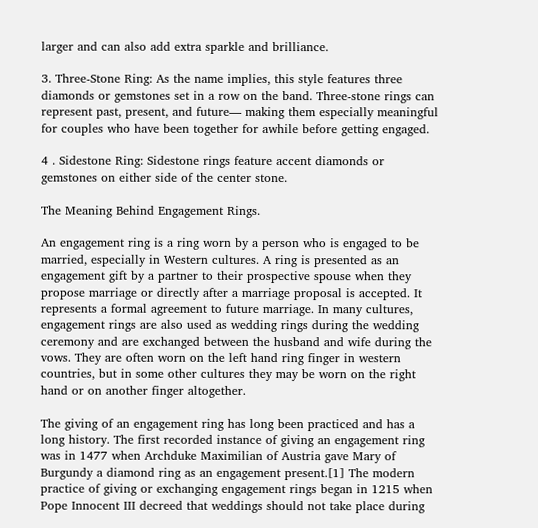larger and can also add extra sparkle and brilliance.

3. Three-Stone Ring: As the name implies, this style features three diamonds or gemstones set in a row on the band. Three-stone rings can represent past, present, and future— making them especially meaningful for couples who have been together for awhile before getting engaged.

4 . Sidestone Ring: Sidestone rings feature accent diamonds or gemstones on either side of the center stone.

The Meaning Behind Engagement Rings.

An engagement ring is a ring worn by a person who is engaged to be married, especially in Western cultures. A ring is presented as an engagement gift by a partner to their prospective spouse when they propose marriage or directly after a marriage proposal is accepted. It represents a formal agreement to future marriage. In many cultures, engagement rings are also used as wedding rings during the wedding ceremony and are exchanged between the husband and wife during the vows. They are often worn on the left hand ring finger in western countries, but in some other cultures they may be worn on the right hand or on another finger altogether.

The giving of an engagement ring has long been practiced and has a long history. The first recorded instance of giving an engagement ring was in 1477 when Archduke Maximilian of Austria gave Mary of Burgundy a diamond ring as an engagement present.[1] The modern practice of giving or exchanging engagement rings began in 1215 when Pope Innocent III decreed that weddings should not take place during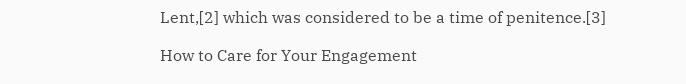Lent,[2] which was considered to be a time of penitence.[3]

How to Care for Your Engagement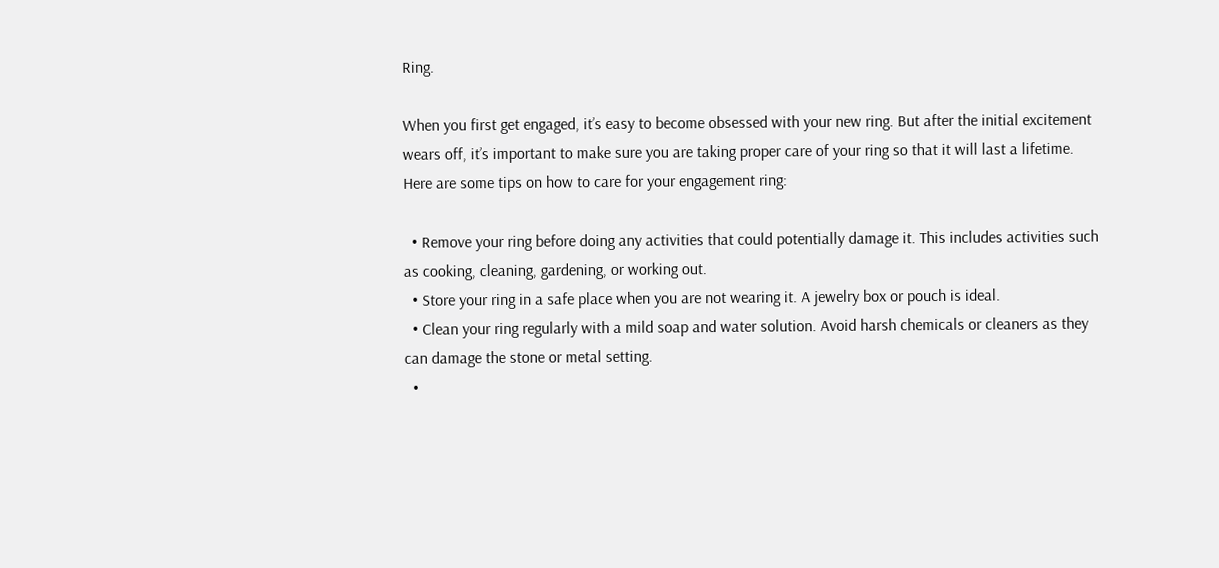Ring.

When you first get engaged, it’s easy to become obsessed with your new ring. But after the initial excitement wears off, it’s important to make sure you are taking proper care of your ring so that it will last a lifetime. Here are some tips on how to care for your engagement ring:

  • Remove your ring before doing any activities that could potentially damage it. This includes activities such as cooking, cleaning, gardening, or working out.
  • Store your ring in a safe place when you are not wearing it. A jewelry box or pouch is ideal.
  • Clean your ring regularly with a mild soap and water solution. Avoid harsh chemicals or cleaners as they can damage the stone or metal setting.
  •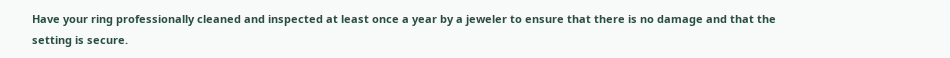Have your ring professionally cleaned and inspected at least once a year by a jeweler to ensure that there is no damage and that the setting is secure.